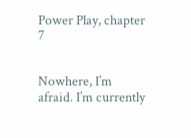Power Play, chapter 7


Nowhere, I’m afraid. I’m currently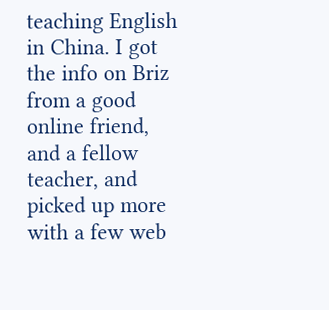teaching English in China. I got the info on Briz from a good online friend, and a fellow teacher, and picked up more with a few web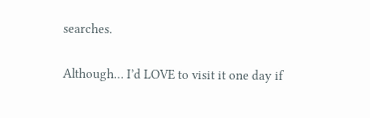searches.

Although… I’d LOVE to visit it one day if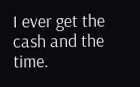I ever get the cash and the time.